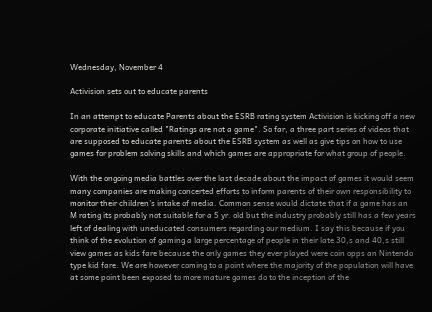Wednesday, November 4

Activision sets out to educate parents

In an attempt to educate Parents about the ESRB rating system Activision is kicking off a new corporate initiative called "Ratings are not a game". So far, a three part series of videos that are supposed to educate parents about the ESRB system as well as give tips on how to use games for problem solving skills and which games are appropriate for what group of people.

With the ongoing media battles over the last decade about the impact of games it would seem many companies are making concerted efforts to inform parents of their own responsibility to monitor their children's intake of media. Common sense would dictate that if a game has an M rating its probably not suitable for a 5 yr. old but the industry probably still has a few years left of dealing with uneducated consumers regarding our medium. I say this because if you think of the evolution of gaming a large percentage of people in their late 30,s and 40,s still view games as kids fare because the only games they ever played were coin opps an Nintendo type kid fare. We are however coming to a point where the majority of the population will have at some point been exposed to more mature games do to the inception of the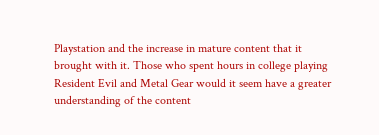Playstation and the increase in mature content that it brought with it. Those who spent hours in college playing Resident Evil and Metal Gear would it seem have a greater understanding of the content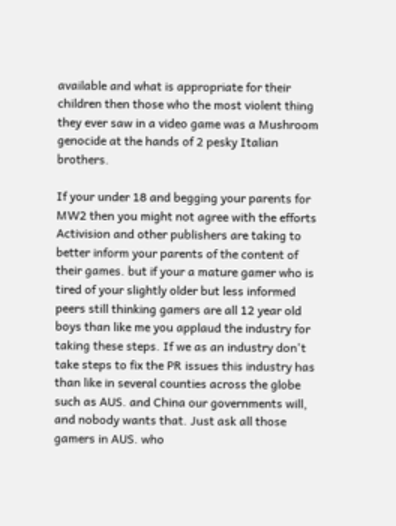available and what is appropriate for their children then those who the most violent thing they ever saw in a video game was a Mushroom genocide at the hands of 2 pesky Italian brothers.

If your under 18 and begging your parents for MW2 then you might not agree with the efforts Activision and other publishers are taking to better inform your parents of the content of their games. but if your a mature gamer who is tired of your slightly older but less informed peers still thinking gamers are all 12 year old boys than like me you applaud the industry for taking these steps. If we as an industry don't take steps to fix the PR issues this industry has than like in several counties across the globe such as AUS. and China our governments will, and nobody wants that. Just ask all those gamers in AUS. who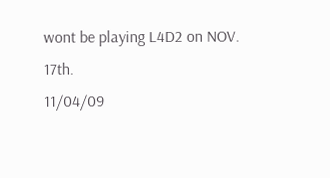wont be playing L4D2 on NOV. 17th.
11/04/09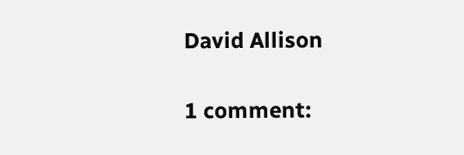David Allison

1 comment: